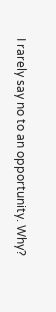I rarely say no to an opportunity. Why?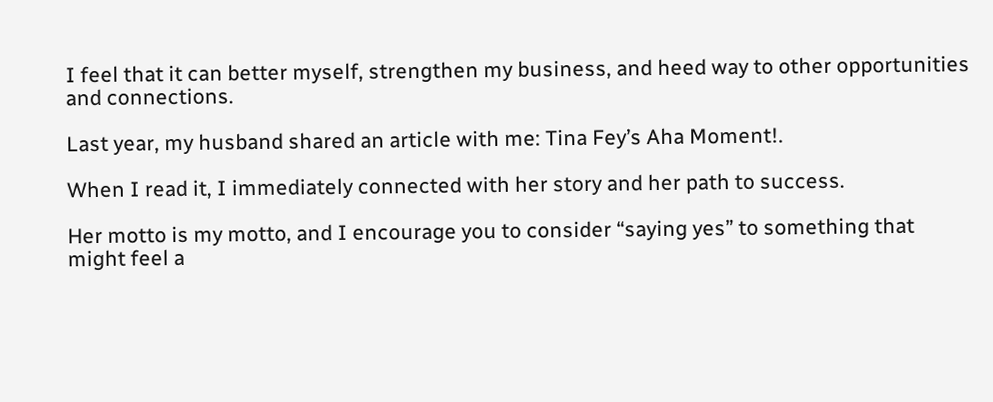I feel that it can better myself, strengthen my business, and heed way to other opportunities and connections.

Last year, my husband shared an article with me: Tina Fey’s Aha Moment!.

When I read it, I immediately connected with her story and her path to success.

Her motto is my motto, and I encourage you to consider “saying yes” to something that might feel a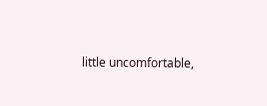little uncomfortable,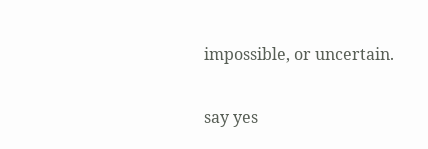impossible, or uncertain.

say yes